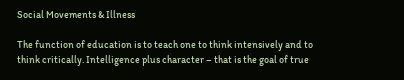Social Movements & Illness

The function of education is to teach one to think intensively and to think critically. Intelligence plus character – that is the goal of true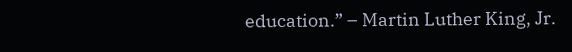education.” – Martin Luther King, Jr.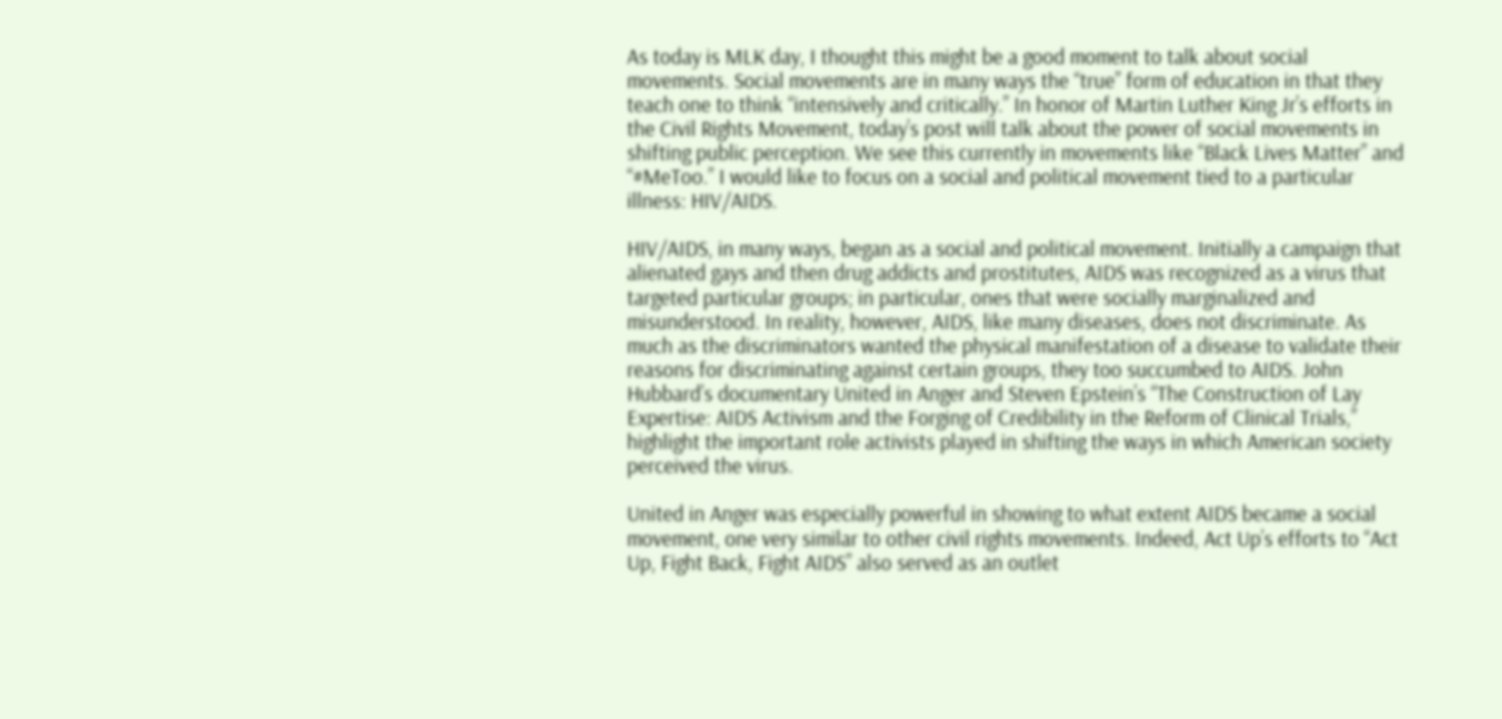As today is MLK day, I thought this might be a good moment to talk about social movements. Social movements are in many ways the “true” form of education in that they teach one to think “intensively and critically.” In honor of Martin Luther King Jr’s efforts in the Civil Rights Movement, today’s post will talk about the power of social movements in shifting public perception. We see this currently in movements like “Black Lives Matter” and “#MeToo.” I would like to focus on a social and political movement tied to a particular illness: HIV/AIDS.

HIV/AIDS, in many ways, began as a social and political movement. Initially a campaign that alienated gays and then drug addicts and prostitutes, AIDS was recognized as a virus that targeted particular groups; in particular, ones that were socially marginalized and misunderstood. In reality, however, AIDS, like many diseases, does not discriminate. As much as the discriminators wanted the physical manifestation of a disease to validate their reasons for discriminating against certain groups, they too succumbed to AIDS. John Hubbard’s documentary United in Anger and Steven Epstein’s “The Construction of Lay Expertise: AIDS Activism and the Forging of Credibility in the Reform of Clinical Trials,” highlight the important role activists played in shifting the ways in which American society perceived the virus.

United in Anger was especially powerful in showing to what extent AIDS became a social movement, one very similar to other civil rights movements. Indeed, Act Up’s efforts to “Act Up, Fight Back, Fight AIDS” also served as an outlet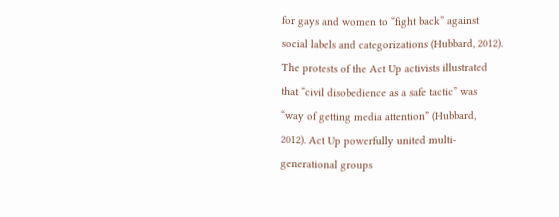for gays and women to “fight back” against social labels and categorizations (Hubbard, 2012). The protests of the Act Up activists illustrated that “civil disobedience as a safe tactic” was  “way of getting media attention” (Hubbard, 2012). Act Up powerfully united multi-generational groups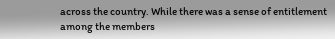across the country. While there was a sense of entitlement among the members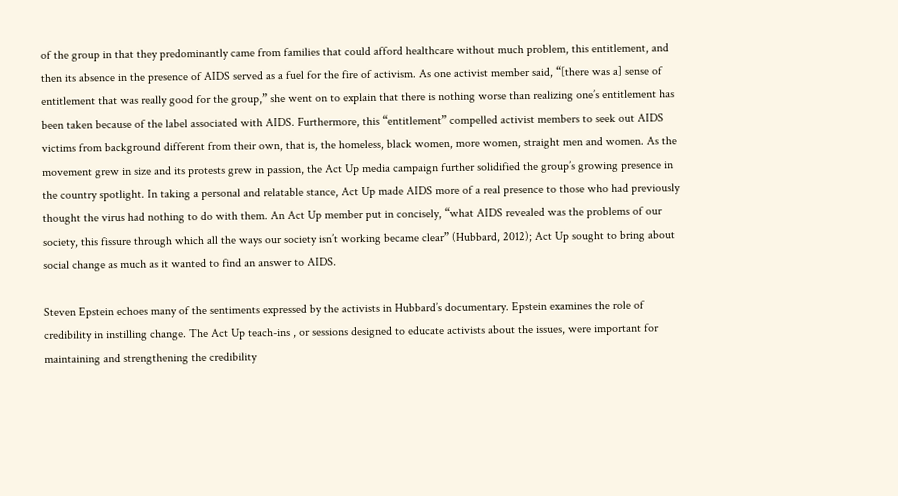of the group in that they predominantly came from families that could afford healthcare without much problem, this entitlement, and then its absence in the presence of AIDS served as a fuel for the fire of activism. As one activist member said, “[there was a] sense of entitlement that was really good for the group,” she went on to explain that there is nothing worse than realizing one’s entitlement has been taken because of the label associated with AIDS. Furthermore, this “entitlement” compelled activist members to seek out AIDS victims from background different from their own, that is, the homeless, black women, more women, straight men and women. As the movement grew in size and its protests grew in passion, the Act Up media campaign further solidified the group’s growing presence in the country spotlight. In taking a personal and relatable stance, Act Up made AIDS more of a real presence to those who had previously thought the virus had nothing to do with them. An Act Up member put in concisely, “what AIDS revealed was the problems of our society, this fissure through which all the ways our society isn’t working became clear” (Hubbard, 2012); Act Up sought to bring about social change as much as it wanted to find an answer to AIDS.

Steven Epstein echoes many of the sentiments expressed by the activists in Hubbard’s documentary. Epstein examines the role of credibility in instilling change. The Act Up teach-ins , or sessions designed to educate activists about the issues, were important for maintaining and strengthening the credibility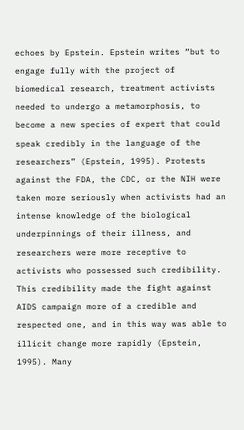echoes by Epstein. Epstein writes “but to engage fully with the project of biomedical research, treatment activists needed to undergo a metamorphosis, to become a new species of expert that could speak credibly in the language of the researchers” (Epstein, 1995). Protests against the FDA, the CDC, or the NIH were taken more seriously when activists had an intense knowledge of the biological underpinnings of their illness, and researchers were more receptive to activists who possessed such credibility. This credibility made the fight against AIDS campaign more of a credible and respected one, and in this way was able to illicit change more rapidly (Epstein, 1995). Many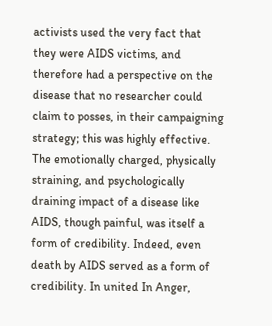activists used the very fact that they were AIDS victims, and therefore had a perspective on the disease that no researcher could claim to posses, in their campaigning strategy; this was highly effective. The emotionally charged, physically straining, and psychologically draining impact of a disease like AIDS, though painful, was itself a form of credibility. Indeed, even death by AIDS served as a form of credibility. In united In Anger,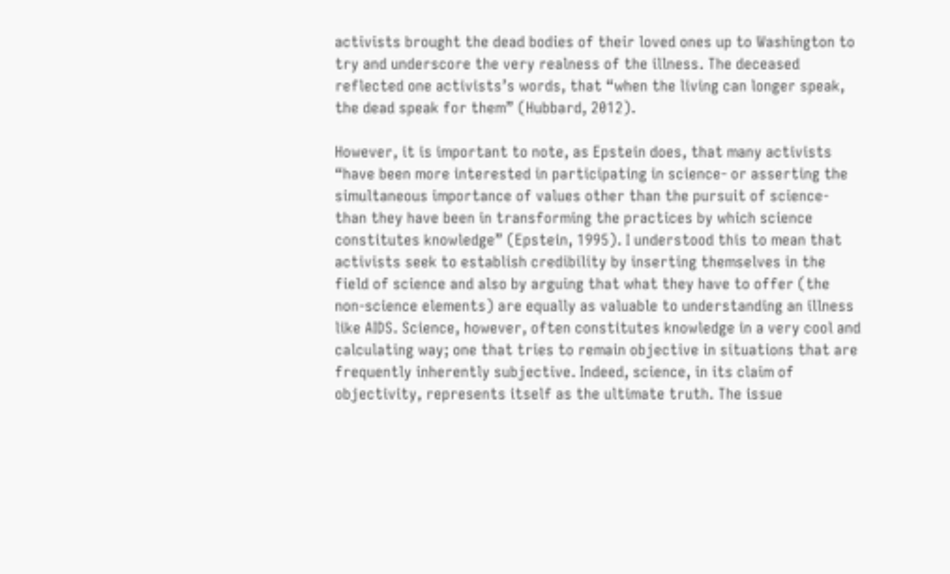activists brought the dead bodies of their loved ones up to Washington to try and underscore the very realness of the illness. The deceased reflected one activists’s words, that “when the living can longer speak, the dead speak for them” (Hubbard, 2012).

However, it is important to note, as Epstein does, that many activists “have been more interested in participating in science- or asserting the simultaneous importance of values other than the pursuit of science- than they have been in transforming the practices by which science constitutes knowledge” (Epstein, 1995). I understood this to mean that activists seek to establish credibility by inserting themselves in the field of science and also by arguing that what they have to offer (the non-science elements) are equally as valuable to understanding an illness like AIDS. Science, however, often constitutes knowledge in a very cool and calculating way; one that tries to remain objective in situations that are frequently inherently subjective. Indeed, science, in its claim of objectivity, represents itself as the ultimate truth. The issue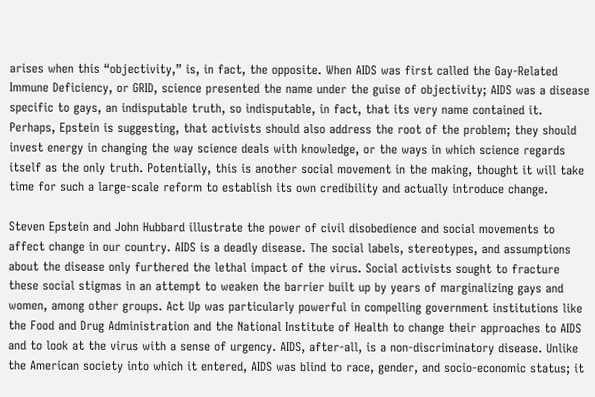arises when this “objectivity,” is, in fact, the opposite. When AIDS was first called the Gay-Related Immune Deficiency, or GRID, science presented the name under the guise of objectivity; AIDS was a disease specific to gays, an indisputable truth, so indisputable, in fact, that its very name contained it. Perhaps, Epstein is suggesting, that activists should also address the root of the problem; they should invest energy in changing the way science deals with knowledge, or the ways in which science regards itself as the only truth. Potentially, this is another social movement in the making, thought it will take time for such a large-scale reform to establish its own credibility and actually introduce change.

Steven Epstein and John Hubbard illustrate the power of civil disobedience and social movements to affect change in our country. AIDS is a deadly disease. The social labels, stereotypes, and assumptions about the disease only furthered the lethal impact of the virus. Social activists sought to fracture these social stigmas in an attempt to weaken the barrier built up by years of marginalizing gays and women, among other groups. Act Up was particularly powerful in compelling government institutions like the Food and Drug Administration and the National Institute of Health to change their approaches to AIDS and to look at the virus with a sense of urgency. AIDS, after-all, is a non-discriminatory disease. Unlike the American society into which it entered, AIDS was blind to race, gender, and socio-economic status; it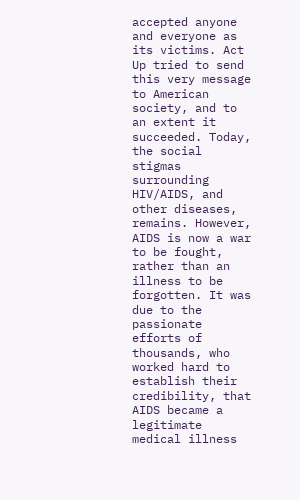accepted anyone and everyone as its victims. Act Up tried to send this very message to American society, and to an extent it succeeded. Today, the social stigmas surrounding HIV/AIDS, and other diseases, remains. However, AIDS is now a war to be fought, rather than an illness to be forgotten. It was due to the passionate efforts of thousands, who worked hard to establish their credibility, that AIDS became a legitimate medical illness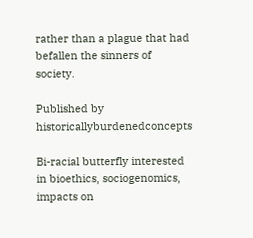rather than a plague that had befallen the sinners of society.

Published by historicallyburdenedconcepts

Bi-racial butterfly interested in bioethics, sociogenomics, impacts on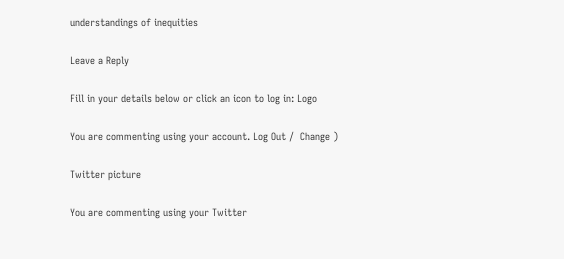understandings of inequities

Leave a Reply

Fill in your details below or click an icon to log in: Logo

You are commenting using your account. Log Out /  Change )

Twitter picture

You are commenting using your Twitter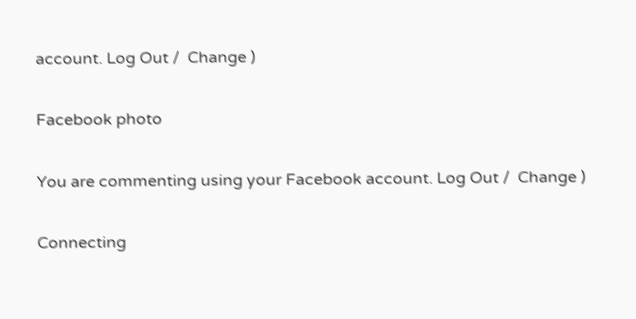account. Log Out /  Change )

Facebook photo

You are commenting using your Facebook account. Log Out /  Change )

Connecting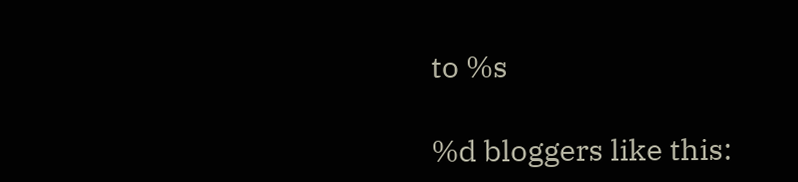to %s

%d bloggers like this: